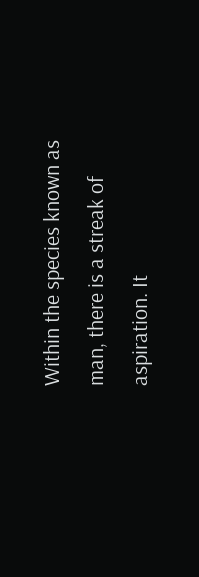Within the species known as man, there is a streak of aspiration. It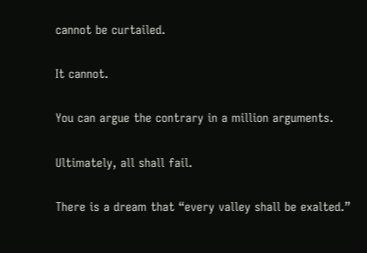cannot be curtailed.

It cannot.

You can argue the contrary in a million arguments.

Ultimately, all shall fail.

There is a dream that “every valley shall be exalted.”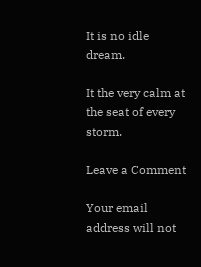It is no idle dream.

It the very calm at the seat of every storm.

Leave a Comment

Your email address will not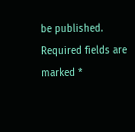be published. Required fields are marked *